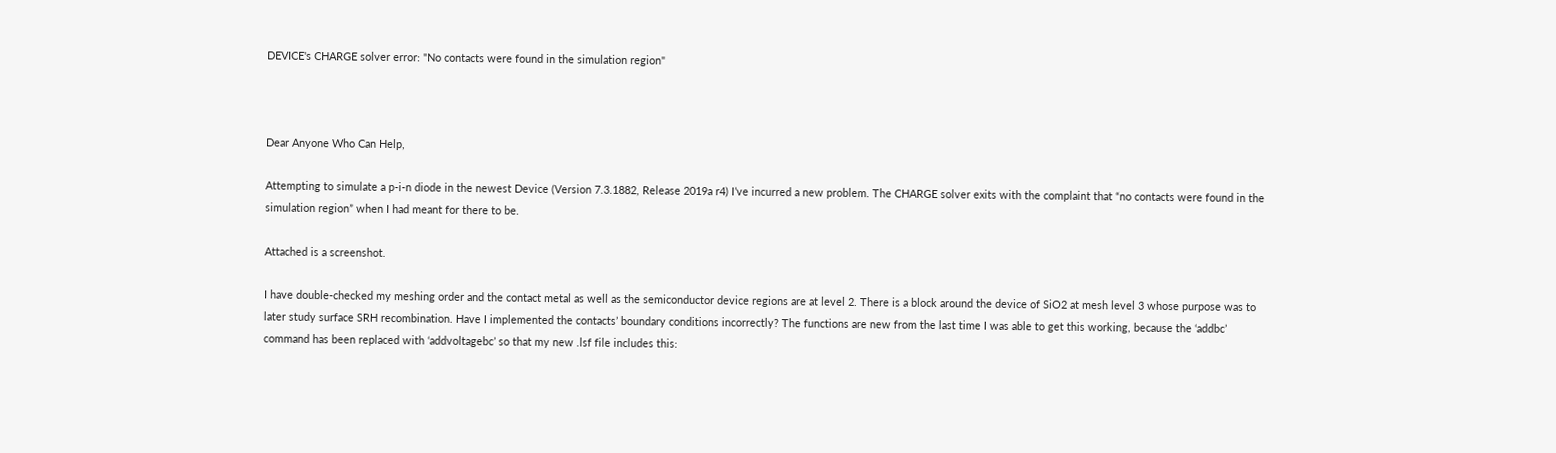DEVICE's CHARGE solver error: "No contacts were found in the simulation region"



Dear Anyone Who Can Help,

Attempting to simulate a p-i-n diode in the newest Device (Version 7.3.1882, Release 2019a r4) I’ve incurred a new problem. The CHARGE solver exits with the complaint that “no contacts were found in the simulation region” when I had meant for there to be.

Attached is a screenshot.

I have double-checked my meshing order and the contact metal as well as the semiconductor device regions are at level 2. There is a block around the device of SiO2 at mesh level 3 whose purpose was to later study surface SRH recombination. Have I implemented the contacts’ boundary conditions incorrectly? The functions are new from the last time I was able to get this working, because the ‘addbc’ command has been replaced with ‘addvoltagebc’ so that my new .lsf file includes this: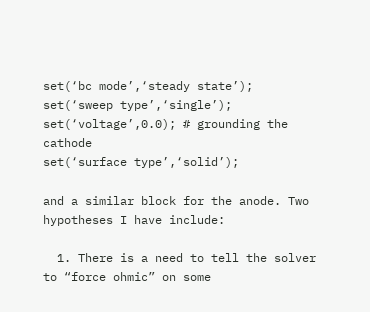set(‘bc mode’,‘steady state’);
set(‘sweep type’,‘single’);
set(‘voltage’,0.0); # grounding the cathode
set(‘surface type’,‘solid’);

and a similar block for the anode. Two hypotheses I have include:

  1. There is a need to tell the solver to “force ohmic” on some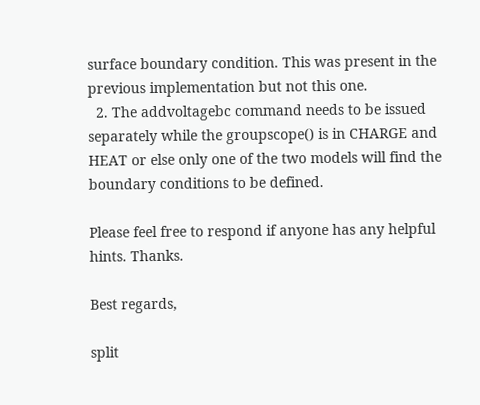surface boundary condition. This was present in the previous implementation but not this one.
  2. The addvoltagebc command needs to be issued separately while the groupscope() is in CHARGE and HEAT or else only one of the two models will find the boundary conditions to be defined.

Please feel free to respond if anyone has any helpful hints. Thanks.

Best regards,

split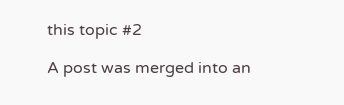this topic #2

A post was merged into an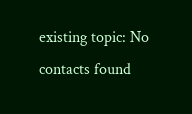existing topic: No contacts found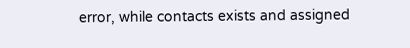error, while contacts exists and assigned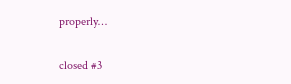properly…

closed #3